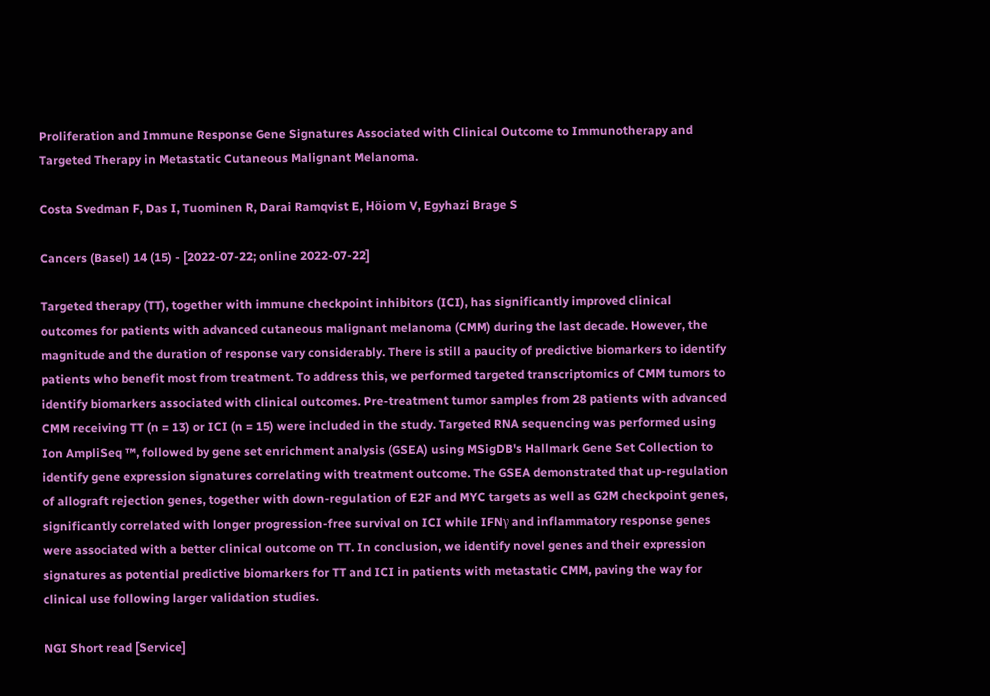Proliferation and Immune Response Gene Signatures Associated with Clinical Outcome to Immunotherapy and Targeted Therapy in Metastatic Cutaneous Malignant Melanoma.

Costa Svedman F, Das I, Tuominen R, Darai Ramqvist E, Höiom V, Egyhazi Brage S

Cancers (Basel) 14 (15) - [2022-07-22; online 2022-07-22]

Targeted therapy (TT), together with immune checkpoint inhibitors (ICI), has significantly improved clinical outcomes for patients with advanced cutaneous malignant melanoma (CMM) during the last decade. However, the magnitude and the duration of response vary considerably. There is still a paucity of predictive biomarkers to identify patients who benefit most from treatment. To address this, we performed targeted transcriptomics of CMM tumors to identify biomarkers associated with clinical outcomes. Pre-treatment tumor samples from 28 patients with advanced CMM receiving TT (n = 13) or ICI (n = 15) were included in the study. Targeted RNA sequencing was performed using Ion AmpliSeq ™, followed by gene set enrichment analysis (GSEA) using MSigDB's Hallmark Gene Set Collection to identify gene expression signatures correlating with treatment outcome. The GSEA demonstrated that up-regulation of allograft rejection genes, together with down-regulation of E2F and MYC targets as well as G2M checkpoint genes, significantly correlated with longer progression-free survival on ICI while IFNγ and inflammatory response genes were associated with a better clinical outcome on TT. In conclusion, we identify novel genes and their expression signatures as potential predictive biomarkers for TT and ICI in patients with metastatic CMM, paving the way for clinical use following larger validation studies.

NGI Short read [Service]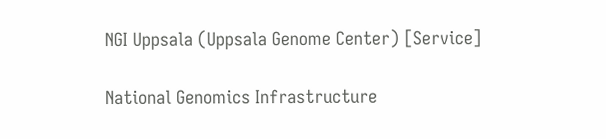NGI Uppsala (Uppsala Genome Center) [Service]

National Genomics Infrastructure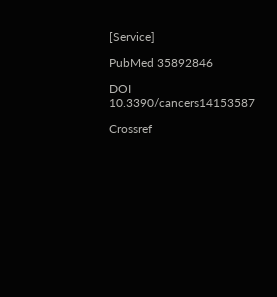[Service]

PubMed 35892846

DOI 10.3390/cancers14153587

Crossref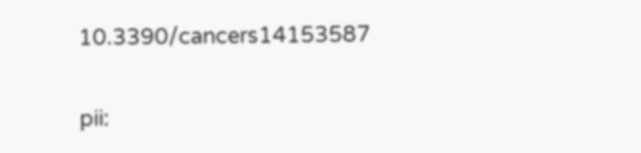10.3390/cancers14153587

pii: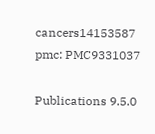cancers14153587
pmc: PMC9331037

Publications 9.5.0